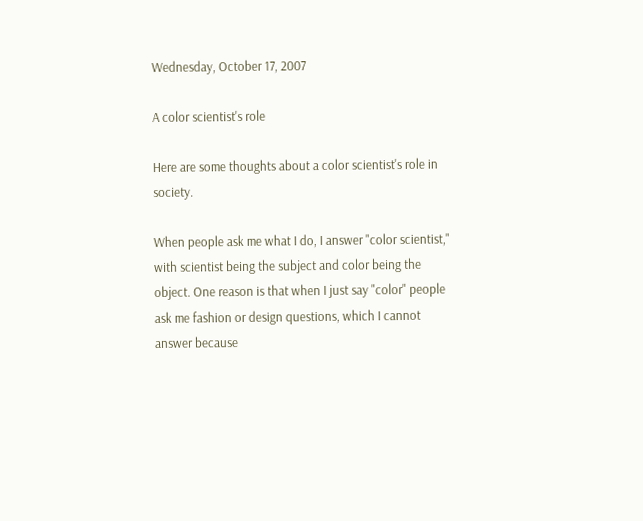Wednesday, October 17, 2007

A color scientist's role

Here are some thoughts about a color scientist's role in society.

When people ask me what I do, I answer "color scientist," with scientist being the subject and color being the object. One reason is that when I just say "color" people ask me fashion or design questions, which I cannot answer because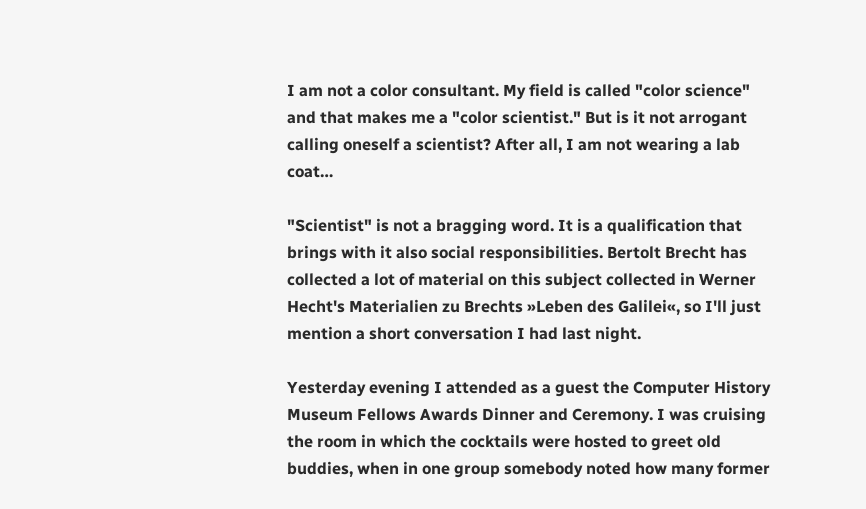I am not a color consultant. My field is called "color science" and that makes me a "color scientist." But is it not arrogant calling oneself a scientist? After all, I am not wearing a lab coat…

"Scientist" is not a bragging word. It is a qualification that brings with it also social responsibilities. Bertolt Brecht has collected a lot of material on this subject collected in Werner Hecht's Materialien zu Brechts »Leben des Galilei«, so I'll just mention a short conversation I had last night.

Yesterday evening I attended as a guest the Computer History Museum Fellows Awards Dinner and Ceremony. I was cruising the room in which the cocktails were hosted to greet old buddies, when in one group somebody noted how many former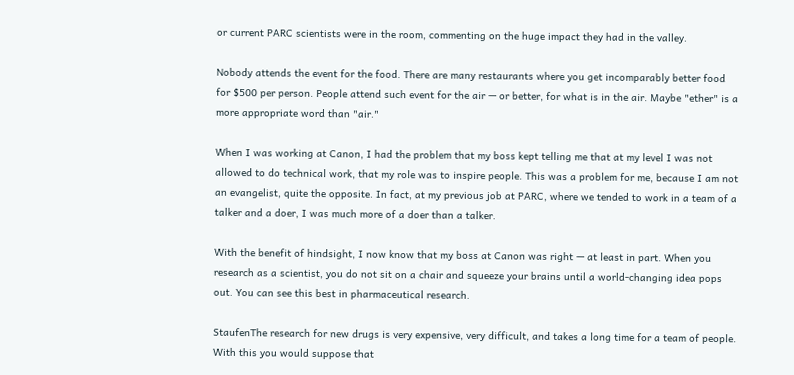or current PARC scientists were in the room, commenting on the huge impact they had in the valley.

Nobody attends the event for the food. There are many restaurants where you get incomparably better food for $500 per person. People attend such event for the air — or better, for what is in the air. Maybe "ether" is a more appropriate word than "air."

When I was working at Canon, I had the problem that my boss kept telling me that at my level I was not allowed to do technical work, that my role was to inspire people. This was a problem for me, because I am not an evangelist, quite the opposite. In fact, at my previous job at PARC, where we tended to work in a team of a talker and a doer, I was much more of a doer than a talker.

With the benefit of hindsight, I now know that my boss at Canon was right — at least in part. When you research as a scientist, you do not sit on a chair and squeeze your brains until a world-changing idea pops out. You can see this best in pharmaceutical research.

StaufenThe research for new drugs is very expensive, very difficult, and takes a long time for a team of people. With this you would suppose that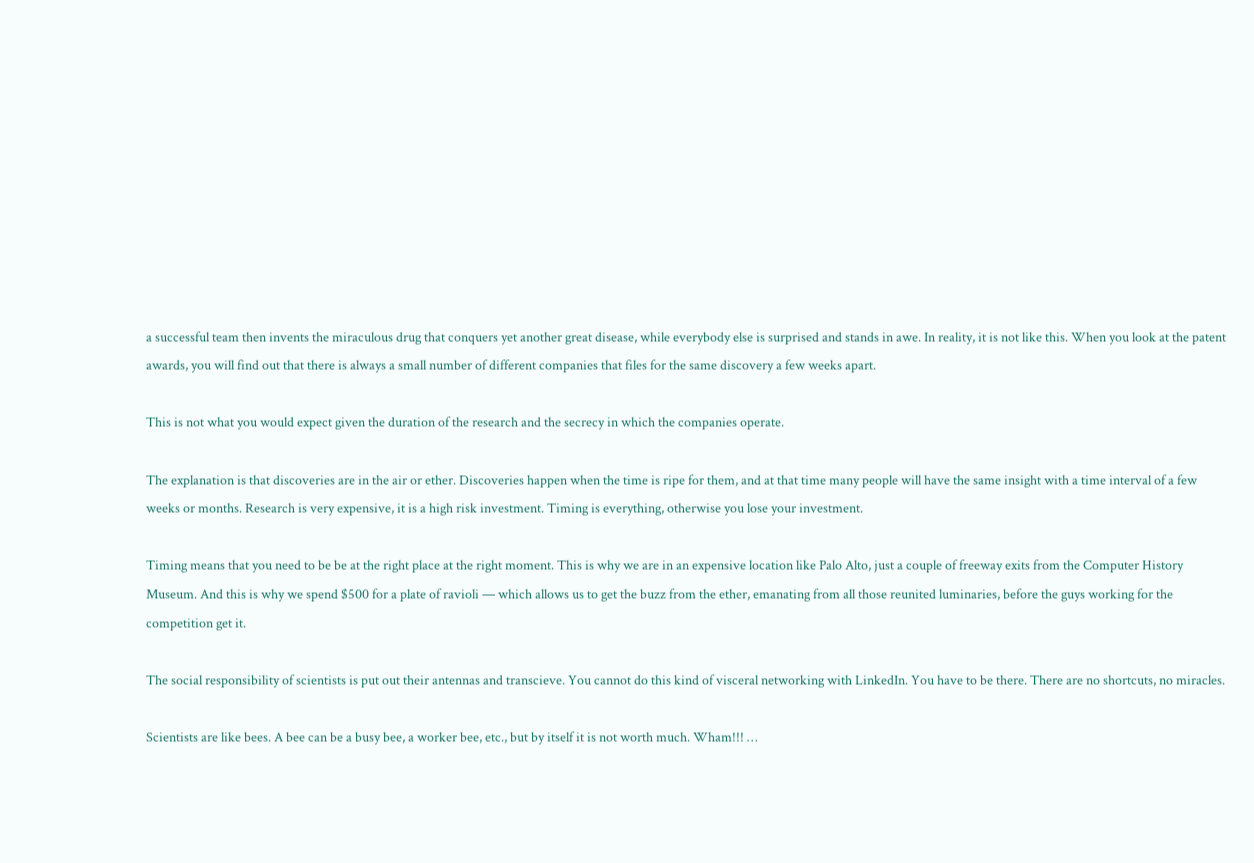a successful team then invents the miraculous drug that conquers yet another great disease, while everybody else is surprised and stands in awe. In reality, it is not like this. When you look at the patent awards, you will find out that there is always a small number of different companies that files for the same discovery a few weeks apart.

This is not what you would expect given the duration of the research and the secrecy in which the companies operate.

The explanation is that discoveries are in the air or ether. Discoveries happen when the time is ripe for them, and at that time many people will have the same insight with a time interval of a few weeks or months. Research is very expensive, it is a high risk investment. Timing is everything, otherwise you lose your investment.

Timing means that you need to be be at the right place at the right moment. This is why we are in an expensive location like Palo Alto, just a couple of freeway exits from the Computer History Museum. And this is why we spend $500 for a plate of ravioli — which allows us to get the buzz from the ether, emanating from all those reunited luminaries, before the guys working for the competition get it.

The social responsibility of scientists is put out their antennas and transcieve. You cannot do this kind of visceral networking with LinkedIn. You have to be there. There are no shortcuts, no miracles.

Scientists are like bees. A bee can be a busy bee, a worker bee, etc., but by itself it is not worth much. Wham!!! …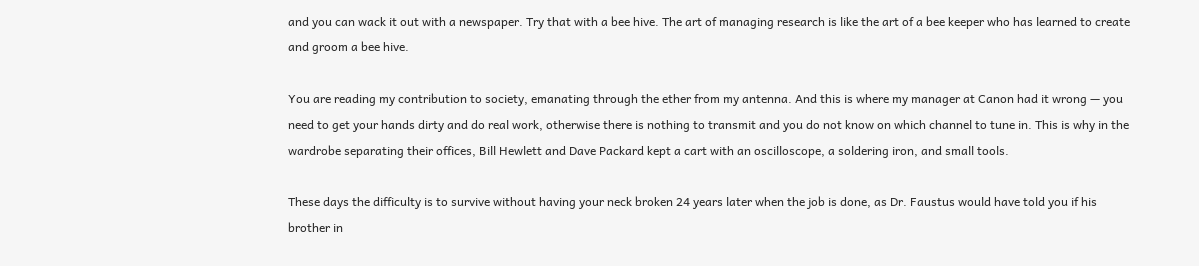and you can wack it out with a newspaper. Try that with a bee hive. The art of managing research is like the art of a bee keeper who has learned to create and groom a bee hive.

You are reading my contribution to society, emanating through the ether from my antenna. And this is where my manager at Canon had it wrong — you need to get your hands dirty and do real work, otherwise there is nothing to transmit and you do not know on which channel to tune in. This is why in the wardrobe separating their offices, Bill Hewlett and Dave Packard kept a cart with an oscilloscope, a soldering iron, and small tools.

These days the difficulty is to survive without having your neck broken 24 years later when the job is done, as Dr. Faustus would have told you if his brother in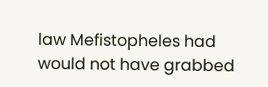law Mefistopheles had would not have grabbed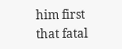him first that fatal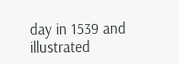day in 1539 and illustrated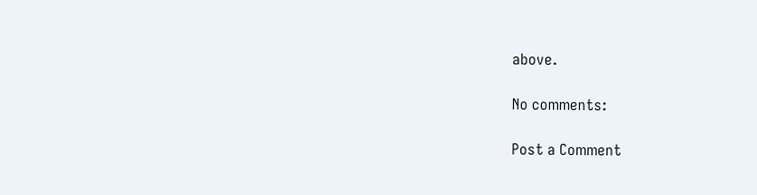above.

No comments:

Post a Comment